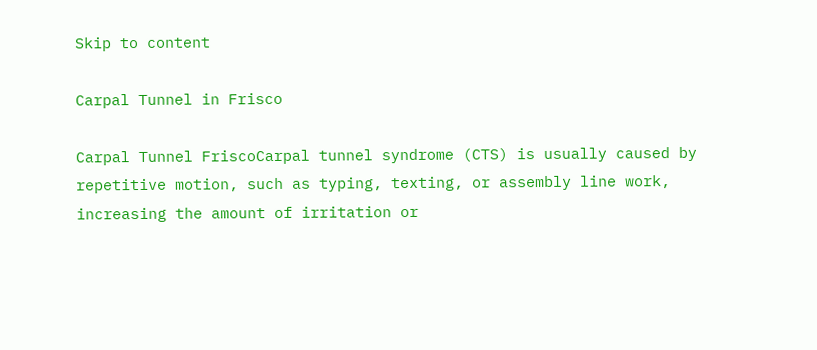Skip to content

Carpal Tunnel in Frisco

Carpal Tunnel FriscoCarpal tunnel syndrome (CTS) is usually caused by repetitive motion, such as typing, texting, or assembly line work, increasing the amount of irritation or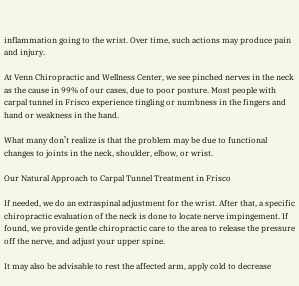inflammation going to the wrist. Over time, such actions may produce pain and injury.

At Venn Chiropractic and Wellness Center, we see pinched nerves in the neck as the cause in 99% of our cases, due to poor posture. Most people with carpal tunnel in Frisco experience tingling or numbness in the fingers and hand or weakness in the hand.

What many don’t realize is that the problem may be due to functional changes to joints in the neck, shoulder, elbow, or wrist.

Our Natural Approach to Carpal Tunnel Treatment in Frisco

If needed, we do an extraspinal adjustment for the wrist. After that, a specific chiropractic evaluation of the neck is done to locate nerve impingement. If found, we provide gentle chiropractic care to the area to release the pressure off the nerve, and adjust your upper spine.

It may also be advisable to rest the affected arm, apply cold to decrease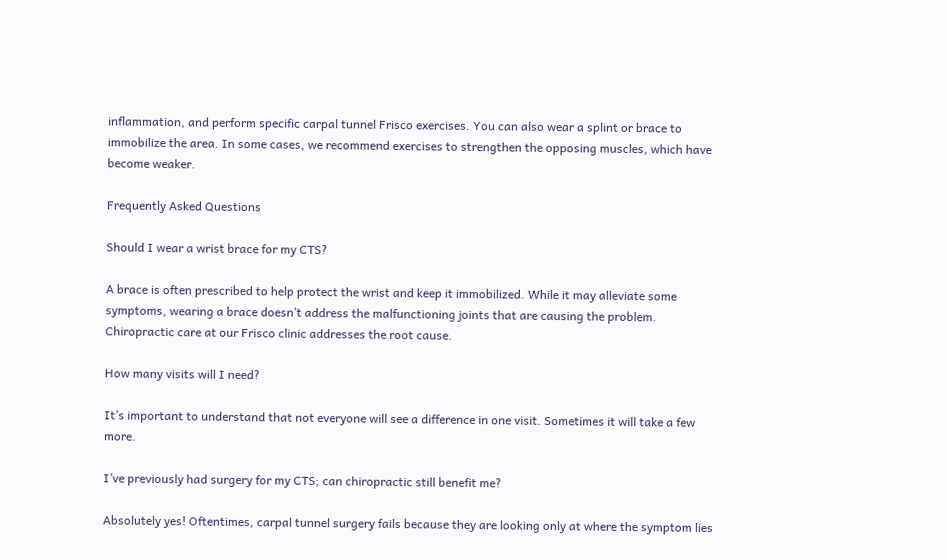inflammation, and perform specific carpal tunnel Frisco exercises. You can also wear a splint or brace to immobilize the area. In some cases, we recommend exercises to strengthen the opposing muscles, which have become weaker.

Frequently Asked Questions

Should I wear a wrist brace for my CTS?

A brace is often prescribed to help protect the wrist and keep it immobilized. While it may alleviate some symptoms, wearing a brace doesn’t address the malfunctioning joints that are causing the problem. Chiropractic care at our Frisco clinic addresses the root cause.

How many visits will I need?

It’s important to understand that not everyone will see a difference in one visit. Sometimes it will take a few more.

I’ve previously had surgery for my CTS; can chiropractic still benefit me?

Absolutely yes! Oftentimes, carpal tunnel surgery fails because they are looking only at where the symptom lies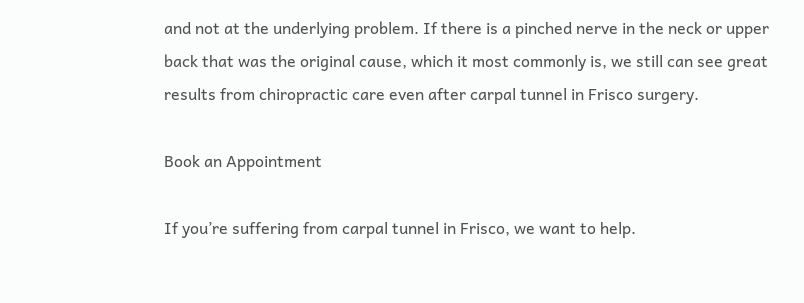and not at the underlying problem. If there is a pinched nerve in the neck or upper back that was the original cause, which it most commonly is, we still can see great results from chiropractic care even after carpal tunnel in Frisco surgery.

Book an Appointment

If you’re suffering from carpal tunnel in Frisco, we want to help.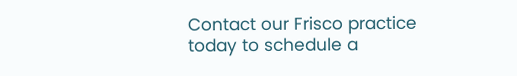Contact our Frisco practice today to schedule a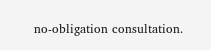no-obligation consultation.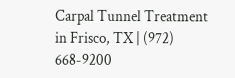Carpal Tunnel Treatment in Frisco, TX | (972) 668-9200